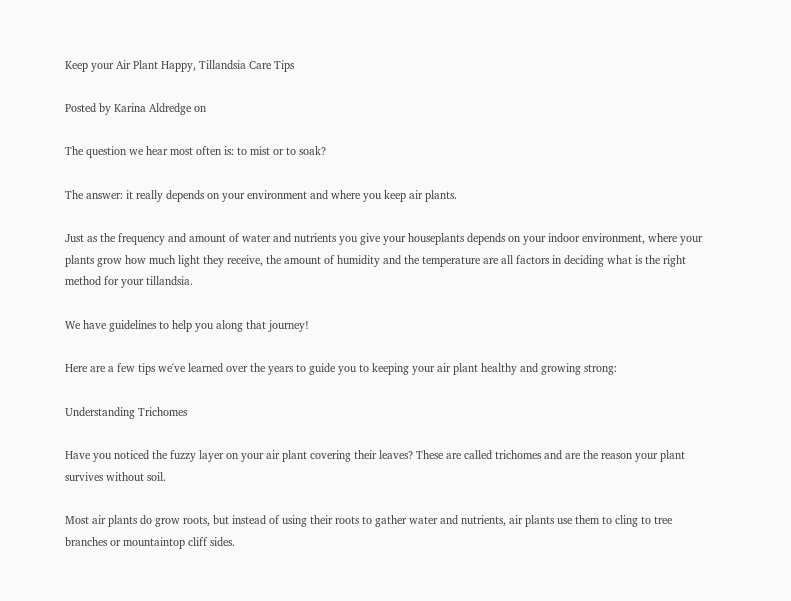Keep your Air Plant Happy, Tillandsia Care Tips

Posted by Karina Aldredge on

The question we hear most often is: to mist or to soak?

The answer: it really depends on your environment and where you keep air plants.

Just as the frequency and amount of water and nutrients you give your houseplants depends on your indoor environment, where your plants grow how much light they receive, the amount of humidity and the temperature are all factors in deciding what is the right method for your tillandsia.

We have guidelines to help you along that journey!

Here are a few tips we've learned over the years to guide you to keeping your air plant healthy and growing strong:

Understanding Trichomes

Have you noticed the fuzzy layer on your air plant covering their leaves? These are called trichomes and are the reason your plant survives without soil.

Most air plants do grow roots, but instead of using their roots to gather water and nutrients, air plants use them to cling to tree branches or mountaintop cliff sides.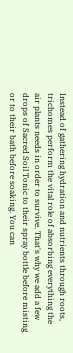Instead of gathering hydration and nutrients through roots, trichomes perform the vital role of absorbing everything the air plants needs in order to survive. That's why we add a few drops of Sacred Soil Tonic to their spray bottle before misting or to their bath before soaking. You can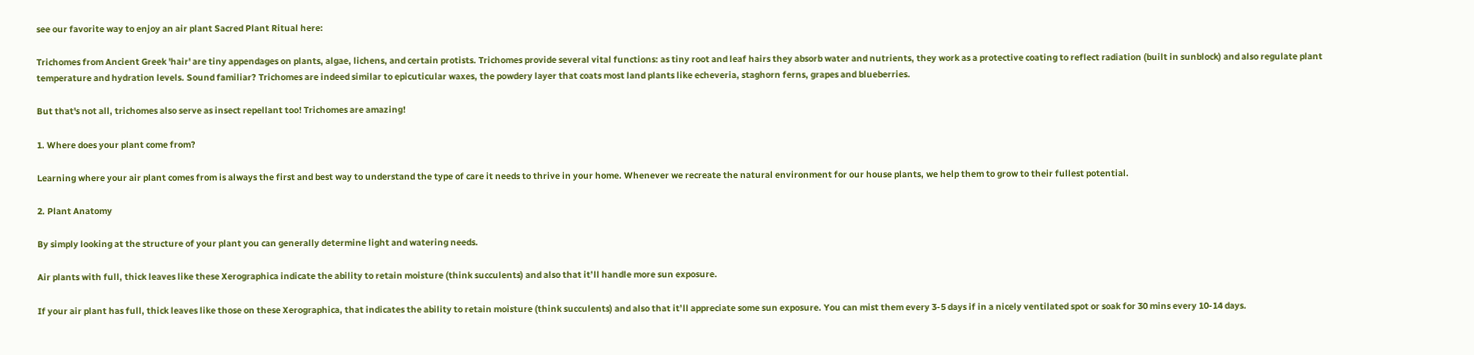see our favorite way to enjoy an air plant Sacred Plant Ritual here:

Trichomes from Ancient Greek 'hair' are tiny appendages on plants, algae, lichens, and certain protists. Trichomes provide several vital functions: as tiny root and leaf hairs they absorb water and nutrients, they work as a protective coating to reflect radiation (built in sunblock) and also regulate plant temperature and hydration levels. Sound familiar? Trichomes are indeed similar to epicuticular waxes, the powdery layer that coats most land plants like echeveria, staghorn ferns, grapes and blueberries.

But that's not all, trichomes also serve as insect repellant too! Trichomes are amazing!

1. Where does your plant come from?

Learning where your air plant comes from is always the first and best way to understand the type of care it needs to thrive in your home. Whenever we recreate the natural environment for our house plants, we help them to grow to their fullest potential.

2. Plant Anatomy

By simply looking at the structure of your plant you can generally determine light and watering needs.

Air plants with full, thick leaves like these Xerographica indicate the ability to retain moisture (think succulents) and also that it’ll handle more sun exposure.

If your air plant has full, thick leaves like those on these Xerographica, that indicates the ability to retain moisture (think succulents) and also that it’ll appreciate some sun exposure. You can mist them every 3-5 days if in a nicely ventilated spot or soak for 30 mins every 10-14 days.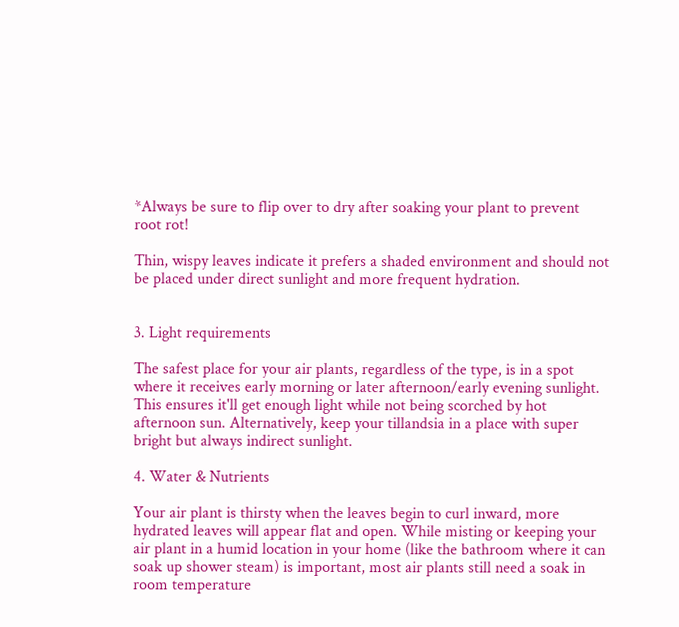*Always be sure to flip over to dry after soaking your plant to prevent root rot!

Thin, wispy leaves indicate it prefers a shaded environment and should not be placed under direct sunlight and more frequent hydration.


3. Light requirements

The safest place for your air plants, regardless of the type, is in a spot where it receives early morning or later afternoon/early evening sunlight. This ensures it'll get enough light while not being scorched by hot afternoon sun. Alternatively, keep your tillandsia in a place with super bright but always indirect sunlight.

4. Water & Nutrients

Your air plant is thirsty when the leaves begin to curl inward, more hydrated leaves will appear flat and open. While misting or keeping your air plant in a humid location in your home (like the bathroom where it can soak up shower steam) is important, most air plants still need a soak in room temperature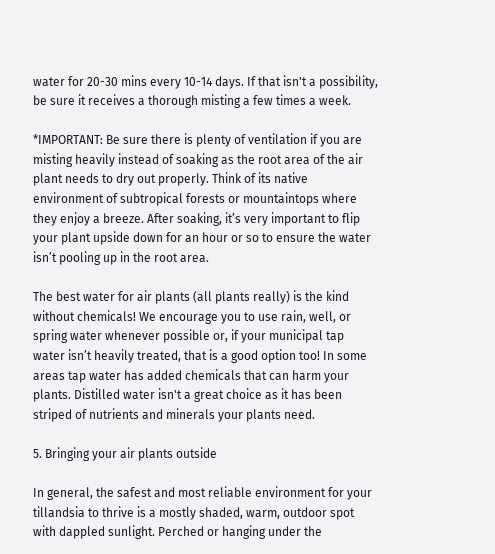water for 20-30 mins every 10-14 days. If that isn't a possibility, be sure it receives a thorough misting a few times a week.

*IMPORTANT: Be sure there is plenty of ventilation if you are misting heavily instead of soaking as the root area of the air plant needs to dry out properly. Think of its native environment of subtropical forests or mountaintops where they enjoy a breeze. After soaking, it’s very important to flip your plant upside down for an hour or so to ensure the water isn’t pooling up in the root area.

The best water for air plants (all plants really) is the kind without chemicals! We encourage you to use rain, well, or spring water whenever possible or, if your municipal tap water isn’t heavily treated, that is a good option too! In some areas tap water has added chemicals that can harm your plants. Distilled water isn't a great choice as it has been striped of nutrients and minerals your plants need.

5. Bringing your air plants outside

In general, the safest and most reliable environment for your tillandsia to thrive is a mostly shaded, warm, outdoor spot with dappled sunlight. Perched or hanging under the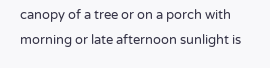canopy of a tree or on a porch with morning or late afternoon sunlight is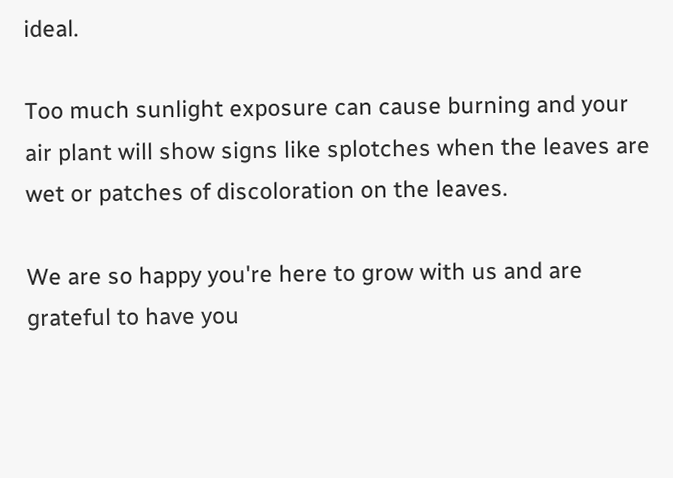ideal.

Too much sunlight exposure can cause burning and your air plant will show signs like splotches when the leaves are wet or patches of discoloration on the leaves.

We are so happy you're here to grow with us and are grateful to have you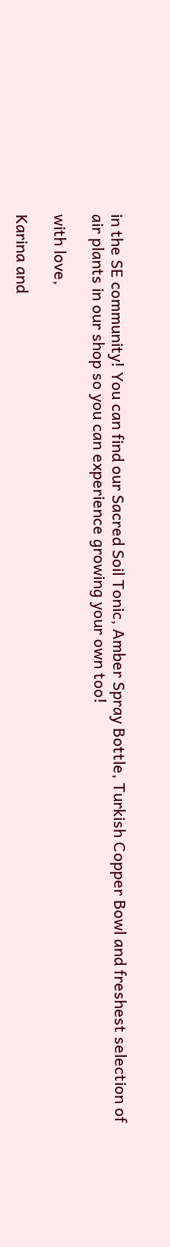in the SE community! You can find our Sacred Soil Tonic, Amber Spray Bottle, Turkish Copper Bowl and freshest selection of air plants in our shop so you can experience growing your own too!

with love,

Karina and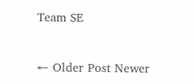Team SE


← Older Post Newer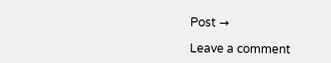Post →

Leave a comment